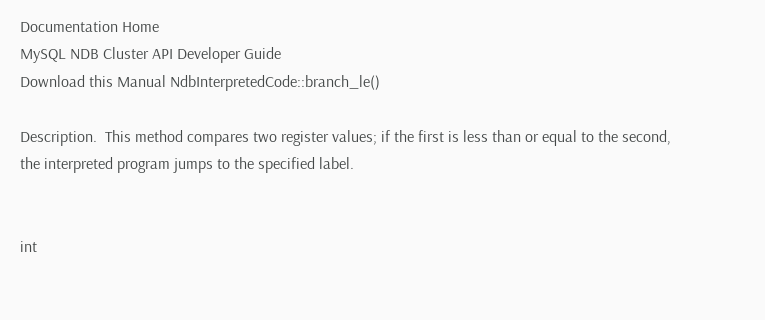Documentation Home
MySQL NDB Cluster API Developer Guide
Download this Manual NdbInterpretedCode::branch_le()

Description.  This method compares two register values; if the first is less than or equal to the second, the interpreted program jumps to the specified label.


int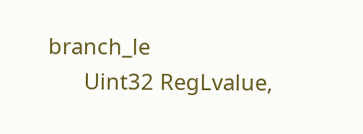branch_le
      Uint32 RegLvalue,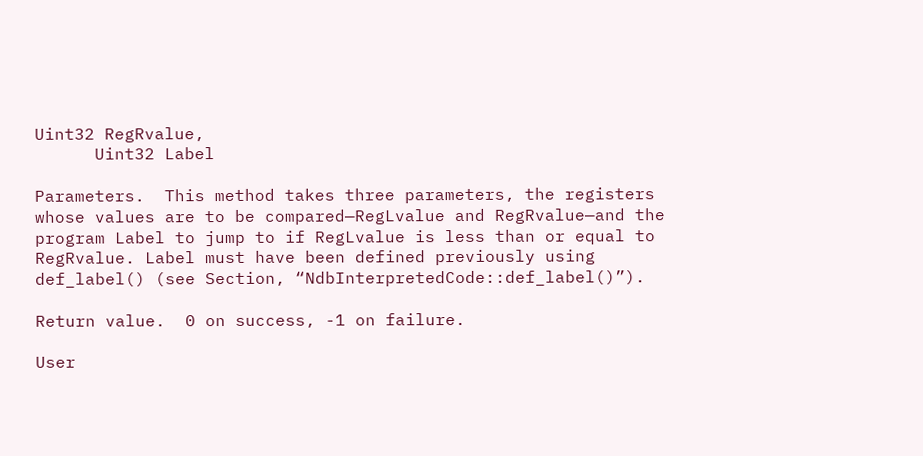Uint32 RegRvalue,
      Uint32 Label

Parameters.  This method takes three parameters, the registers whose values are to be compared—RegLvalue and RegRvalue—and the program Label to jump to if RegLvalue is less than or equal to RegRvalue. Label must have been defined previously using def_label() (see Section, “NdbInterpretedCode::def_label()”).

Return value.  0 on success, -1 on failure.

User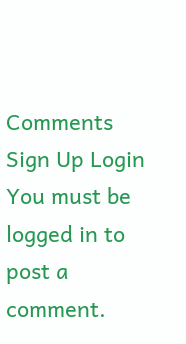Comments
Sign Up Login You must be logged in to post a comment.